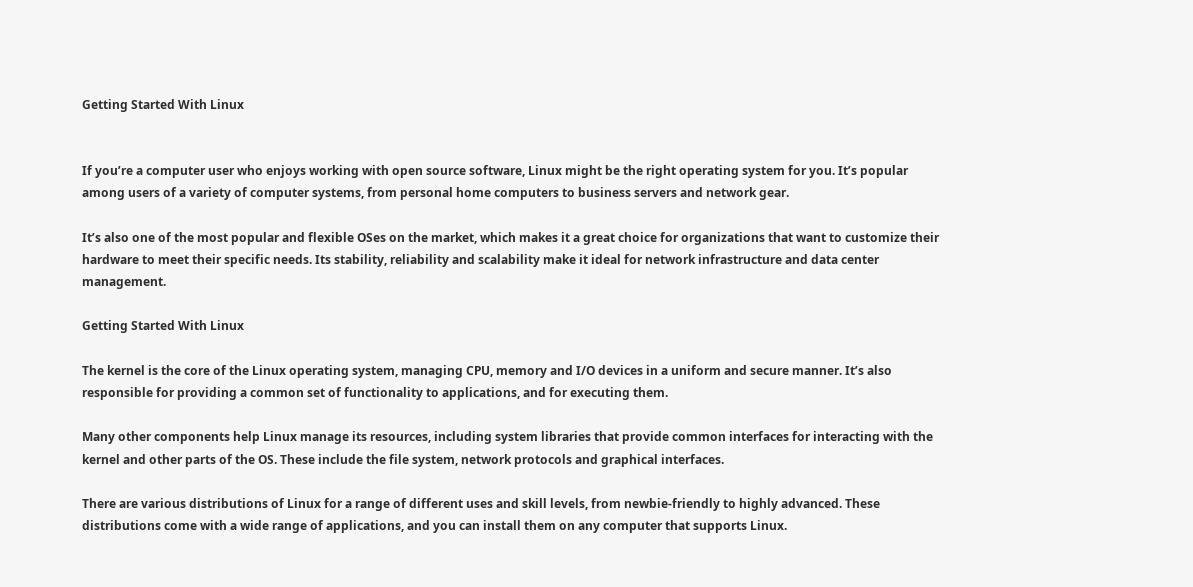Getting Started With Linux


If you’re a computer user who enjoys working with open source software, Linux might be the right operating system for you. It’s popular among users of a variety of computer systems, from personal home computers to business servers and network gear.

It’s also one of the most popular and flexible OSes on the market, which makes it a great choice for organizations that want to customize their hardware to meet their specific needs. Its stability, reliability and scalability make it ideal for network infrastructure and data center management.

Getting Started With Linux

The kernel is the core of the Linux operating system, managing CPU, memory and I/O devices in a uniform and secure manner. It’s also responsible for providing a common set of functionality to applications, and for executing them.

Many other components help Linux manage its resources, including system libraries that provide common interfaces for interacting with the kernel and other parts of the OS. These include the file system, network protocols and graphical interfaces.

There are various distributions of Linux for a range of different uses and skill levels, from newbie-friendly to highly advanced. These distributions come with a wide range of applications, and you can install them on any computer that supports Linux.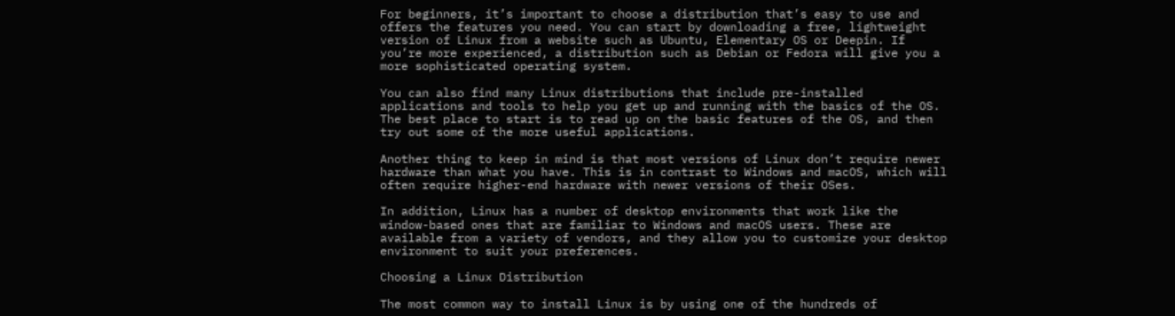For beginners, it’s important to choose a distribution that’s easy to use and offers the features you need. You can start by downloading a free, lightweight version of Linux from a website such as Ubuntu, Elementary OS or Deepin. If you’re more experienced, a distribution such as Debian or Fedora will give you a more sophisticated operating system.

You can also find many Linux distributions that include pre-installed applications and tools to help you get up and running with the basics of the OS. The best place to start is to read up on the basic features of the OS, and then try out some of the more useful applications.

Another thing to keep in mind is that most versions of Linux don’t require newer hardware than what you have. This is in contrast to Windows and macOS, which will often require higher-end hardware with newer versions of their OSes.

In addition, Linux has a number of desktop environments that work like the window-based ones that are familiar to Windows and macOS users. These are available from a variety of vendors, and they allow you to customize your desktop environment to suit your preferences.

Choosing a Linux Distribution

The most common way to install Linux is by using one of the hundreds of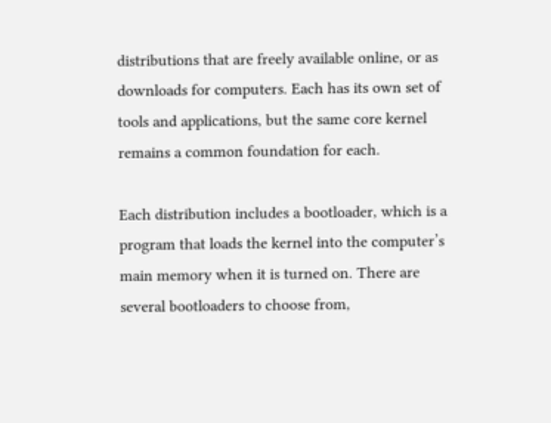distributions that are freely available online, or as downloads for computers. Each has its own set of tools and applications, but the same core kernel remains a common foundation for each.

Each distribution includes a bootloader, which is a program that loads the kernel into the computer’s main memory when it is turned on. There are several bootloaders to choose from,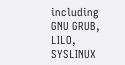including GNU GRUB, LILO, SYSLINUX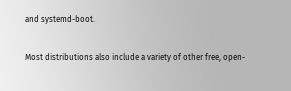and systemd-boot.

Most distributions also include a variety of other free, open-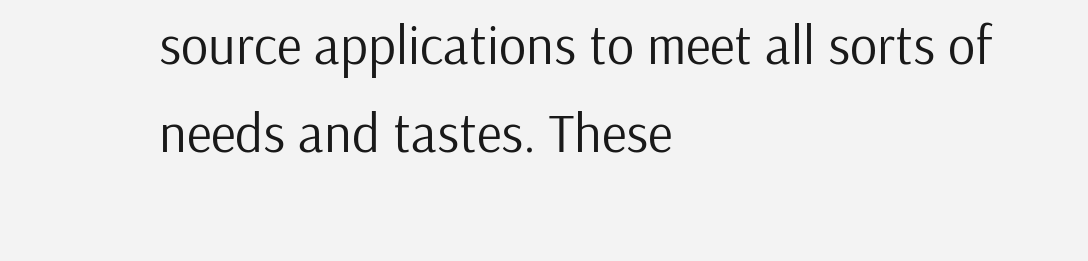source applications to meet all sorts of needs and tastes. These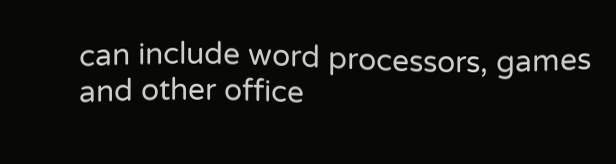can include word processors, games and other office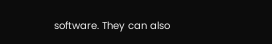software. They can also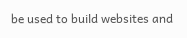be used to build websites and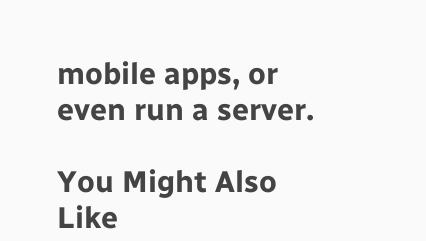mobile apps, or even run a server.

You Might Also Like